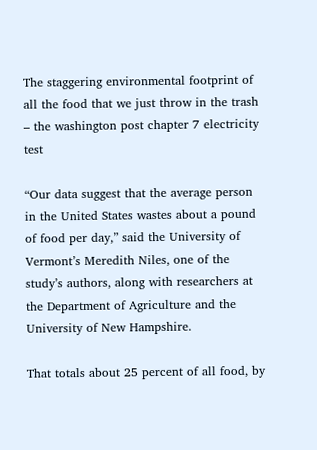The staggering environmental footprint of all the food that we just throw in the trash – the washington post chapter 7 electricity test

“Our data suggest that the average person in the United States wastes about a pound of food per day,” said the University of Vermont’s Meredith Niles, one of the study’s authors, along with researchers at the Department of Agriculture and the University of New Hampshire.

That totals about 25 percent of all food, by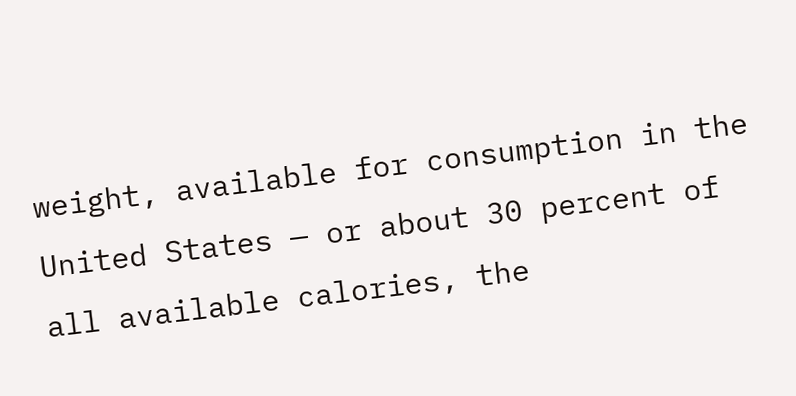weight, available for consumption in the United States — or about 30 percent of all available calories, the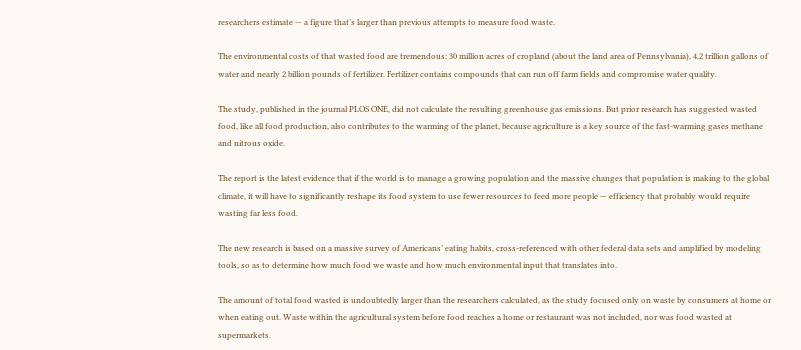researchers estimate — a figure that’s larger than previous attempts to measure food waste.

The environmental costs of that wasted food are tremendous: 30 million acres of cropland (about the land area of Pennsylvania), 4.2 trillion gallons of water and nearly 2 billion pounds of fertilizer. Fertilizer contains compounds that can run off farm fields and compromise water quality.

The study, published in the journal PLOS ONE, did not calculate the resulting greenhouse gas emissions. But prior research has suggested wasted food, like all food production, also contributes to the warming of the planet, because agriculture is a key source of the fast-warming gases methane and nitrous oxide.

The report is the latest evidence that if the world is to manage a growing population and the massive changes that population is making to the global climate, it will have to significantly reshape its food system to use fewer resources to feed more people — efficiency that probably would require wasting far less food.

The new research is based on a massive survey of Americans’ eating habits, cross-referenced with other federal data sets and amplified by modeling tools, so as to determine how much food we waste and how much environmental input that translates into.

The amount of total food wasted is undoubtedly larger than the researchers calculated, as the study focused only on waste by consumers at home or when eating out. Waste within the agricultural system before food reaches a home or restaurant was not included, nor was food wasted at supermarkets.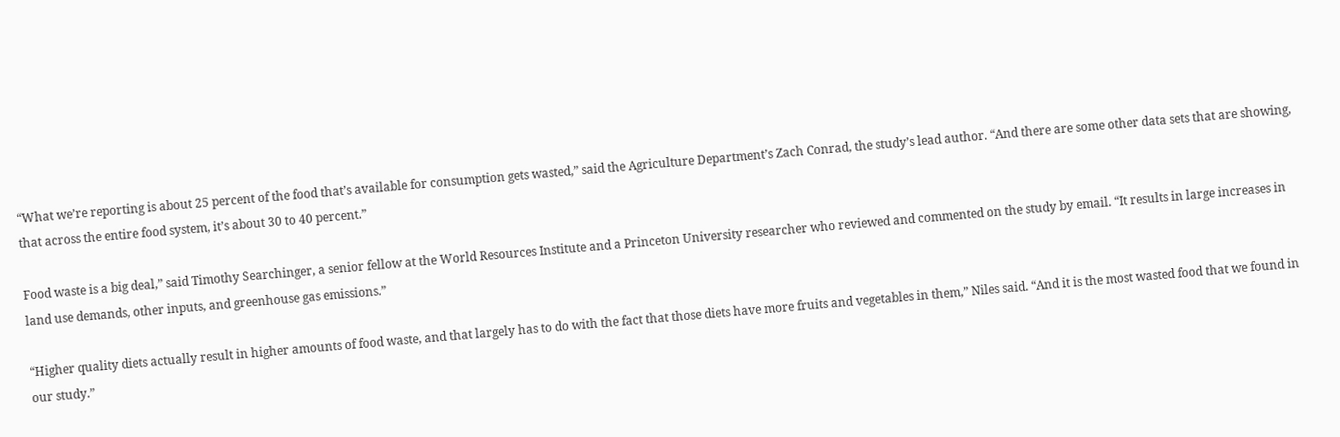“What we’re reporting is about 25 percent of the food that’s available for consumption gets wasted,” said the Agriculture Department’s Zach Conrad, the study’s lead author. “And there are some other data sets that are showing, that across the entire food system, it’s about 30 to 40 percent.”

Food waste is a big deal,” said Timothy Searchinger, a senior fellow at the World Resources Institute and a Princeton University researcher who reviewed and commented on the study by email. “It results in large increases in land use demands, other inputs, and greenhouse gas emissions.”

“Higher quality diets actually result in higher amounts of food waste, and that largely has to do with the fact that those diets have more fruits and vegetables in them,” Niles said. “And it is the most wasted food that we found in our study.”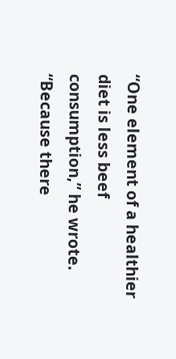“One element of a healthier diet is less beef consumption,” he wrote. “Because there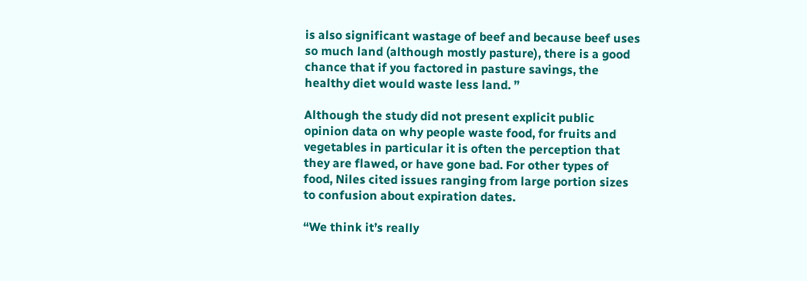is also significant wastage of beef and because beef uses so much land (although mostly pasture), there is a good chance that if you factored in pasture savings, the healthy diet would waste less land. ”

Although the study did not present explicit public opinion data on why people waste food, for fruits and vegetables in particular it is often the perception that they are flawed, or have gone bad. For other types of food, Niles cited issues ranging from large portion sizes to confusion about expiration dates.

“We think it’s really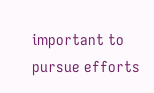important to pursue efforts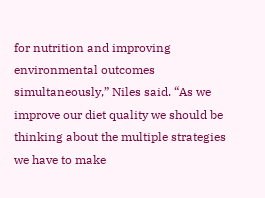for nutrition and improving environmental outcomes simultaneously,” Niles said. “As we improve our diet quality we should be thinking about the multiple strategies we have to make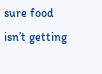sure food isn’t getting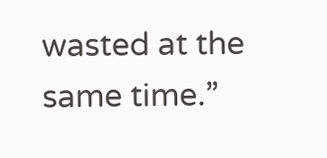wasted at the same time.”